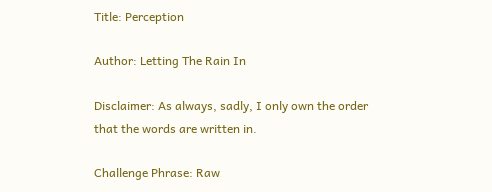Title: Perception

Author: Letting The Rain In

Disclaimer: As always, sadly, I only own the order that the words are written in.

Challenge Phrase: Raw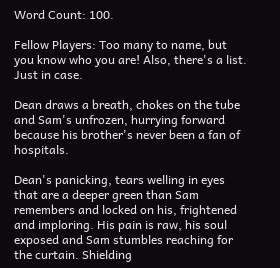Word Count: 100.

Fellow Players: Too many to name, but you know who you are! Also, there's a list. Just in case.

Dean draws a breath, chokes on the tube and Sam's unfrozen, hurrying forward because his brother's never been a fan of hospitals.

Dean's panicking, tears welling in eyes that are a deeper green than Sam remembers and locked on his, frightened and imploring. His pain is raw, his soul exposed and Sam stumbles reaching for the curtain. Shielding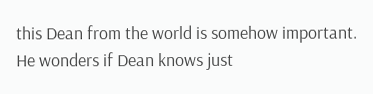this Dean from the world is somehow important. He wonders if Dean knows just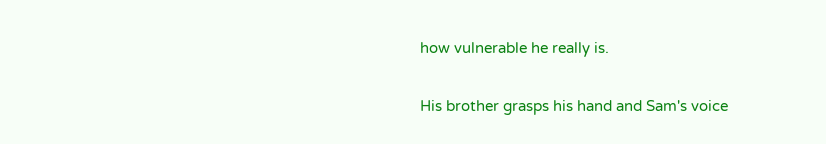how vulnerable he really is.

His brother grasps his hand and Sam's voice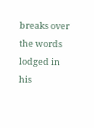breaks over the words lodged in his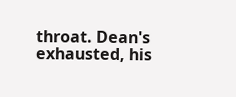throat. Dean's exhausted, his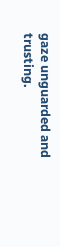gaze unguarded and trusting.